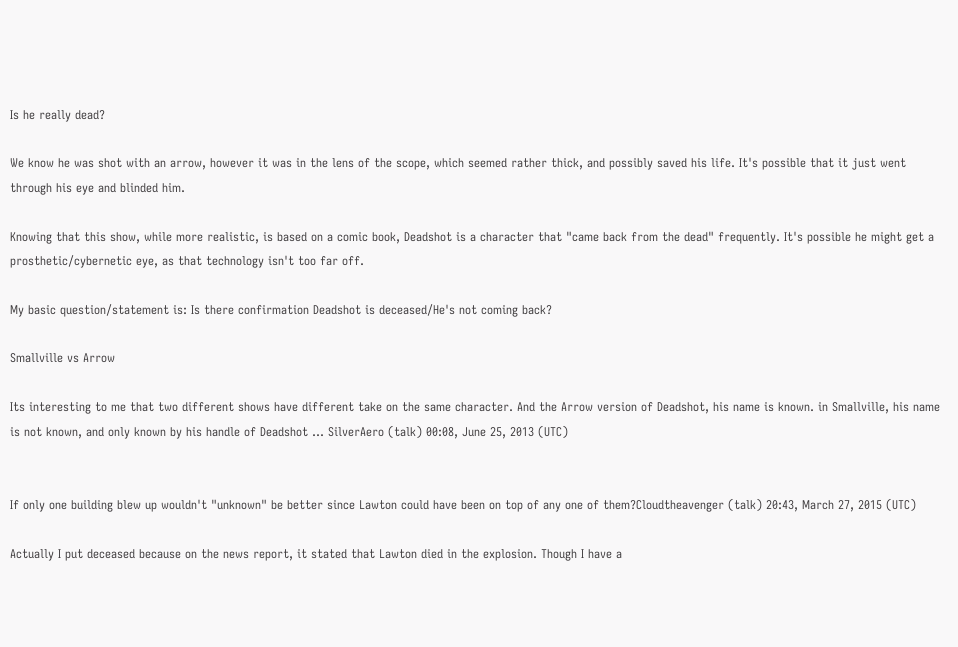Is he really dead?

We know he was shot with an arrow, however it was in the lens of the scope, which seemed rather thick, and possibly saved his life. It's possible that it just went through his eye and blinded him.

Knowing that this show, while more realistic, is based on a comic book, Deadshot is a character that "came back from the dead" frequently. It's possible he might get a prosthetic/cybernetic eye, as that technology isn't too far off.

My basic question/statement is: Is there confirmation Deadshot is deceased/He's not coming back?

Smallville vs Arrow

Its interesting to me that two different shows have different take on the same character. And the Arrow version of Deadshot, his name is known. in Smallville, his name is not known, and only known by his handle of Deadshot ... SilverAero (talk) 00:08, June 25, 2013 (UTC)


If only one building blew up wouldn't "unknown" be better since Lawton could have been on top of any one of them?Cloudtheavenger (talk) 20:43, March 27, 2015 (UTC)

Actually I put deceased because on the news report, it stated that Lawton died in the explosion. Though I have a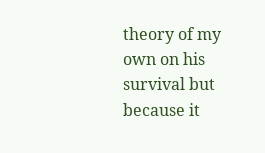theory of my own on his survival but because it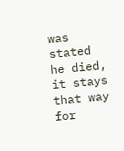was stated he died, it stays that way for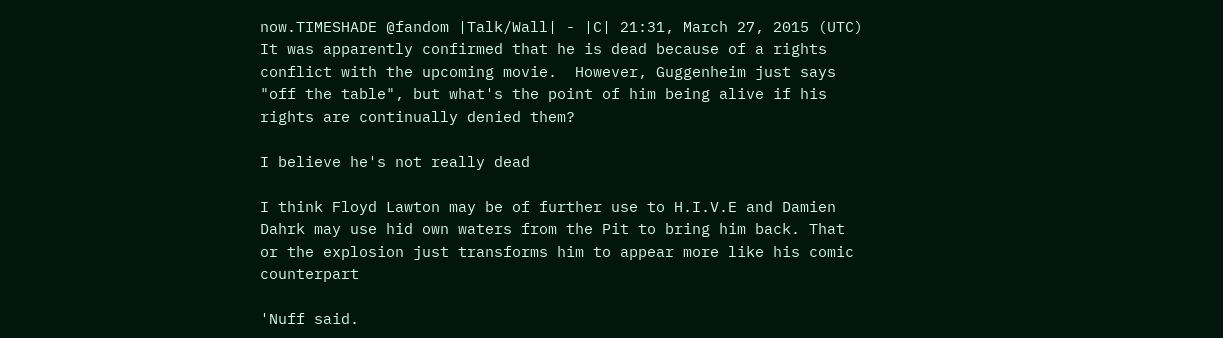now.TIMESHADE @fandom |Talk/Wall| - |C| 21:31, March 27, 2015 (UTC)
It was apparently confirmed that he is dead because of a rights conflict with the upcoming movie.  However, Guggenheim just says "off the table", but what's the point of him being alive if his rights are continually denied them?

I believe he's not really dead

I think Floyd Lawton may be of further use to H.I.V.E and Damien Dahrk may use hid own waters from the Pit to bring him back. That or the explosion just transforms him to appear more like his comic counterpart

'Nuff said.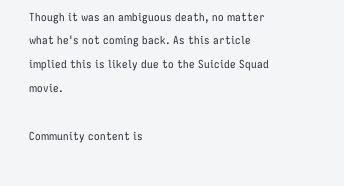Though it was an ambiguous death, no matter what he's not coming back. As this article implied this is likely due to the Suicide Squad movie.

Community content is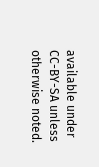available under CC-BY-SA unless otherwise noted.